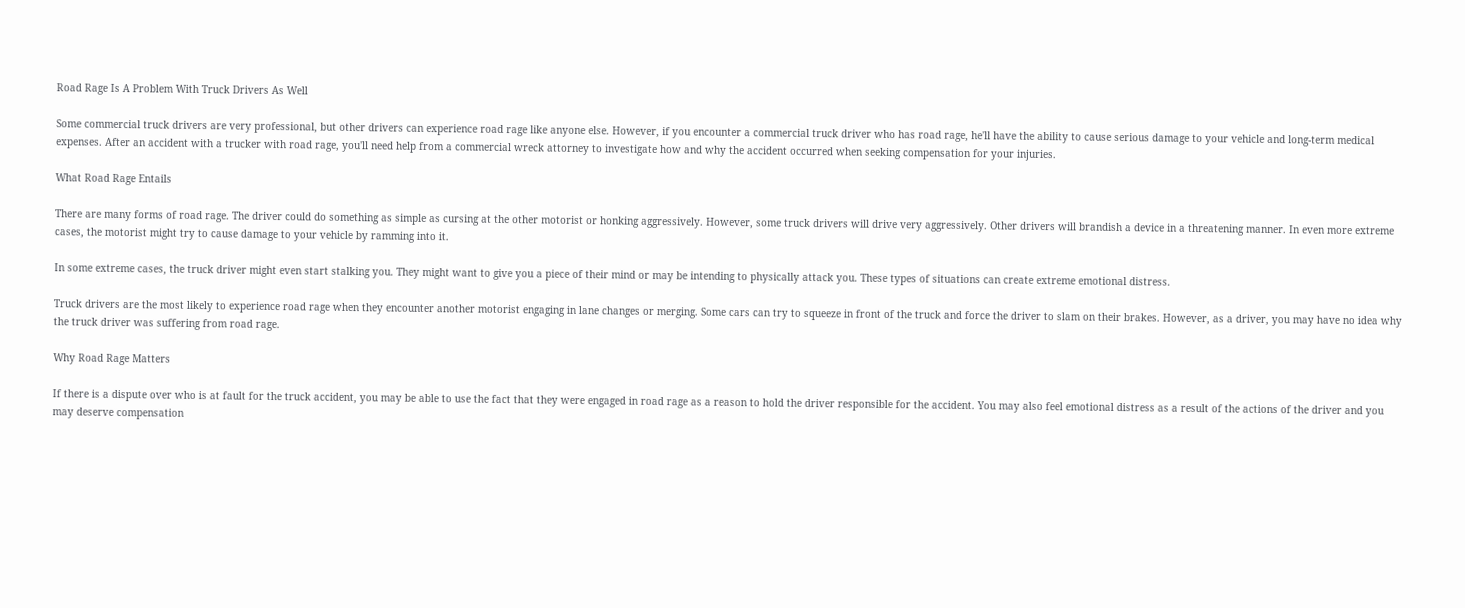Road Rage Is A Problem With Truck Drivers As Well

Some commercial truck drivers are very professional, but other drivers can experience road rage like anyone else. However, if you encounter a commercial truck driver who has road rage, he'll have the ability to cause serious damage to your vehicle and long-term medical expenses. After an accident with a trucker with road rage, you'll need help from a commercial wreck attorney to investigate how and why the accident occurred when seeking compensation for your injuries.

What Road Rage Entails

There are many forms of road rage. The driver could do something as simple as cursing at the other motorist or honking aggressively. However, some truck drivers will drive very aggressively. Other drivers will brandish a device in a threatening manner. In even more extreme cases, the motorist might try to cause damage to your vehicle by ramming into it.

In some extreme cases, the truck driver might even start stalking you. They might want to give you a piece of their mind or may be intending to physically attack you. These types of situations can create extreme emotional distress.

Truck drivers are the most likely to experience road rage when they encounter another motorist engaging in lane changes or merging. Some cars can try to squeeze in front of the truck and force the driver to slam on their brakes. However, as a driver, you may have no idea why the truck driver was suffering from road rage.

Why Road Rage Matters

If there is a dispute over who is at fault for the truck accident, you may be able to use the fact that they were engaged in road rage as a reason to hold the driver responsible for the accident. You may also feel emotional distress as a result of the actions of the driver and you may deserve compensation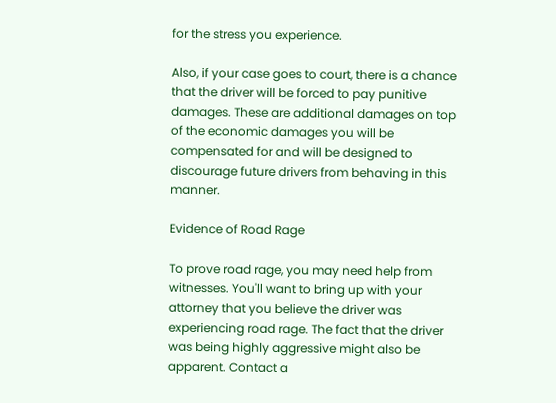for the stress you experience.

Also, if your case goes to court, there is a chance that the driver will be forced to pay punitive damages. These are additional damages on top of the economic damages you will be compensated for and will be designed to discourage future drivers from behaving in this manner.

Evidence of Road Rage

To prove road rage, you may need help from witnesses. You'll want to bring up with your attorney that you believe the driver was experiencing road rage. The fact that the driver was being highly aggressive might also be apparent. Contact a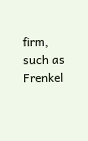firm, such as Frenkel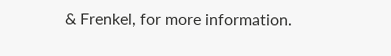& Frenkel, for more information.